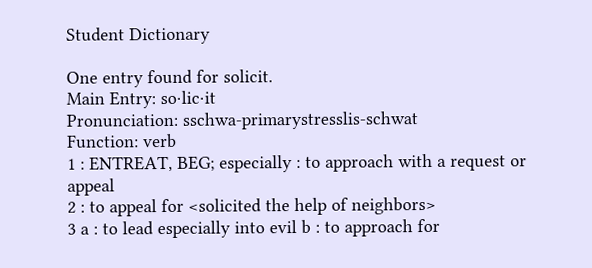Student Dictionary

One entry found for solicit.
Main Entry: so·lic·it
Pronunciation: sschwa-primarystresslis-schwat
Function: verb
1 : ENTREAT, BEG; especially : to approach with a request or appeal
2 : to appeal for <solicited the help of neighbors>
3 a : to lead especially into evil b : to approach for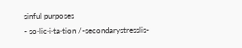sinful purposes
- so·lic·i·ta·tion /-secondarystresslis-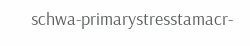schwa-primarystresstamacr-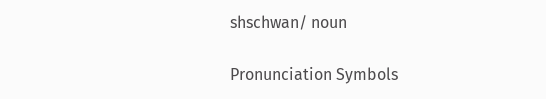shschwan/ noun

Pronunciation Symbols